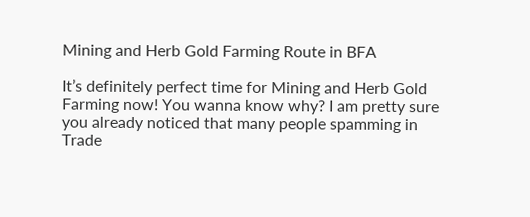Mining and Herb Gold Farming Route in BFA

It’s definitely perfect time for Mining and Herb Gold Farming now! You wanna know why? I am pretty sure you already noticed that many people spamming in Trade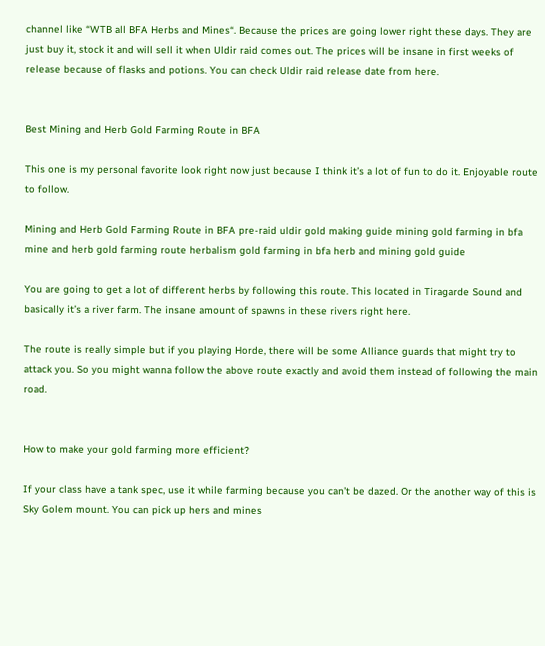channel like “WTB all BFA Herbs and Mines“. Because the prices are going lower right these days. They are just buy it, stock it and will sell it when Uldir raid comes out. The prices will be insane in first weeks of release because of flasks and potions. You can check Uldir raid release date from here.


Best Mining and Herb Gold Farming Route in BFA

This one is my personal favorite look right now just because I think it’s a lot of fun to do it. Enjoyable route to follow.

Mining and Herb Gold Farming Route in BFA pre-raid uldir gold making guide mining gold farming in bfa mine and herb gold farming route herbalism gold farming in bfa herb and mining gold guide

You are going to get a lot of different herbs by following this route. This located in Tiragarde Sound and basically it’s a river farm. The insane amount of spawns in these rivers right here.

The route is really simple but if you playing Horde, there will be some Alliance guards that might try to attack you. So you might wanna follow the above route exactly and avoid them instead of following the main road.


How to make your gold farming more efficient?

If your class have a tank spec, use it while farming because you can’t be dazed. Or the another way of this is Sky Golem mount. You can pick up hers and mines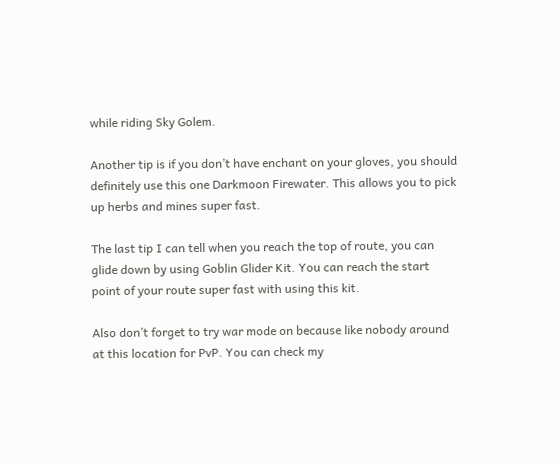while riding Sky Golem.

Another tip is if you don’t have enchant on your gloves, you should definitely use this one Darkmoon Firewater. This allows you to pick up herbs and mines super fast.

The last tip I can tell when you reach the top of route, you can glide down by using Goblin Glider Kit. You can reach the start point of your route super fast with using this kit.

Also don’t forget to try war mode on because like nobody around at this location for PvP. You can check my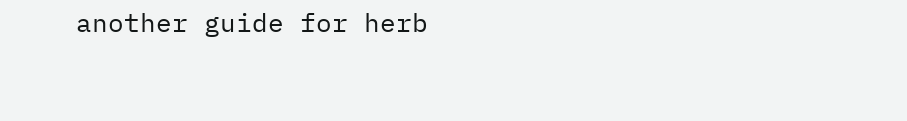another guide for herb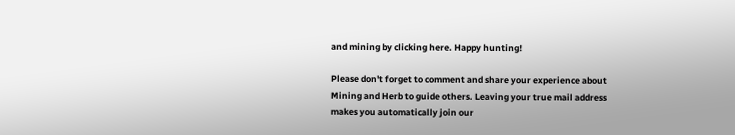and mining by clicking here. Happy hunting!

Please don't forget to comment and share your experience about Mining and Herb to guide others. Leaving your true mail address makes you automatically join our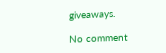giveaways.

No comment